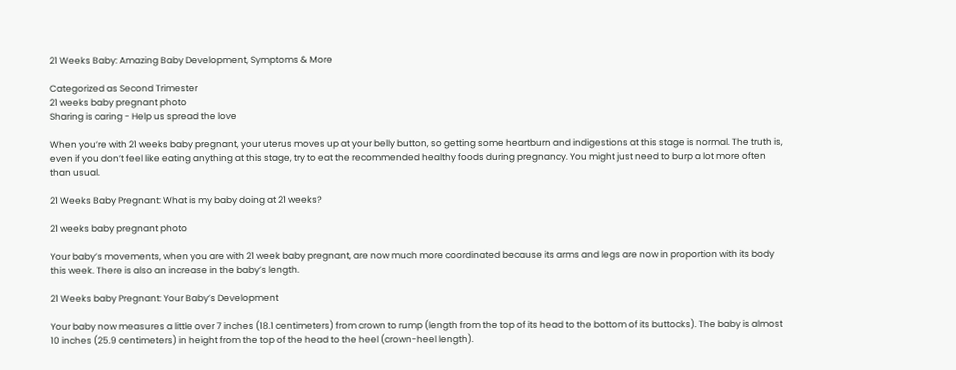21 Weeks Baby: Amazing Baby Development, Symptoms & More

Categorized as Second Trimester
21 weeks baby pregnant photo
Sharing is caring - Help us spread the love

When you’re with 21 weeks baby pregnant, your uterus moves up at your belly button, so getting some heartburn and indigestions at this stage is normal. The truth is, even if you don’t feel like eating anything at this stage, try to eat the recommended healthy foods during pregnancy. You might just need to burp a lot more often than usual.

21 Weeks Baby Pregnant: What is my baby doing at 21 weeks?

21 weeks baby pregnant photo

Your baby’s movements, when you are with 21 week baby pregnant, are now much more coordinated because its arms and legs are now in proportion with its body this week. There is also an increase in the baby’s length.

21 Weeks baby Pregnant: Your Baby’s Development

Your baby now measures a little over 7 inches (18.1 centimeters) from crown to rump (length from the top of its head to the bottom of its buttocks). The baby is almost 10 inches (25.9 centimeters) in height from the top of the head to the heel (crown-heel length).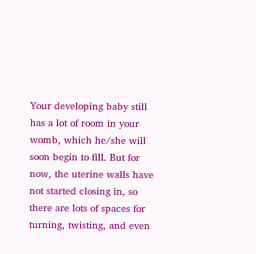Your developing baby still has a lot of room in your womb, which he/she will soon begin to fill. But for now, the uterine walls have not started closing in, so there are lots of spaces for turning, twisting, and even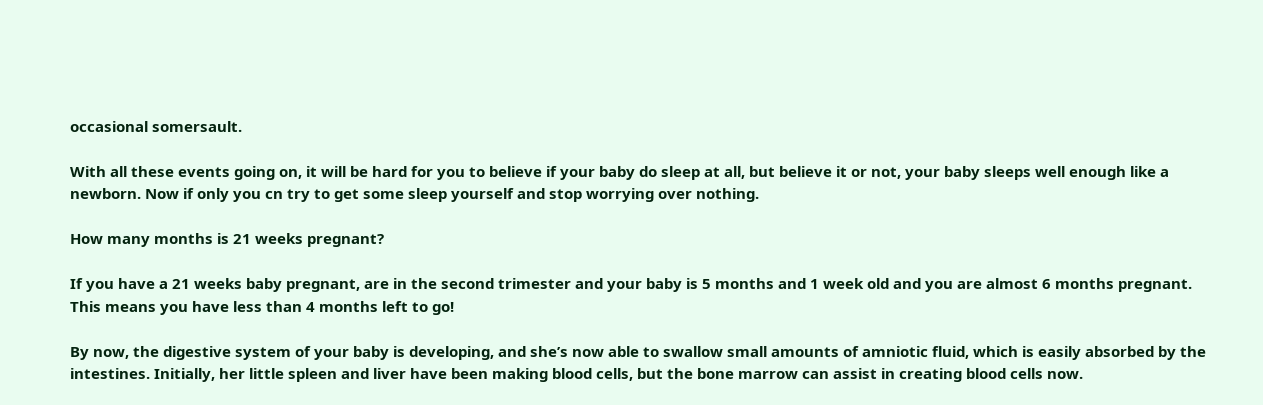occasional somersault.

With all these events going on, it will be hard for you to believe if your baby do sleep at all, but believe it or not, your baby sleeps well enough like a newborn. Now if only you cn try to get some sleep yourself and stop worrying over nothing.

How many months is 21 weeks pregnant?

If you have a 21 weeks baby pregnant, are in the second trimester and your baby is 5 months and 1 week old and you are almost 6 months pregnant. This means you have less than 4 months left to go!

By now, the digestive system of your baby is developing, and she’s now able to swallow small amounts of amniotic fluid, which is easily absorbed by the intestines. Initially, her little spleen and liver have been making blood cells, but the bone marrow can assist in creating blood cells now.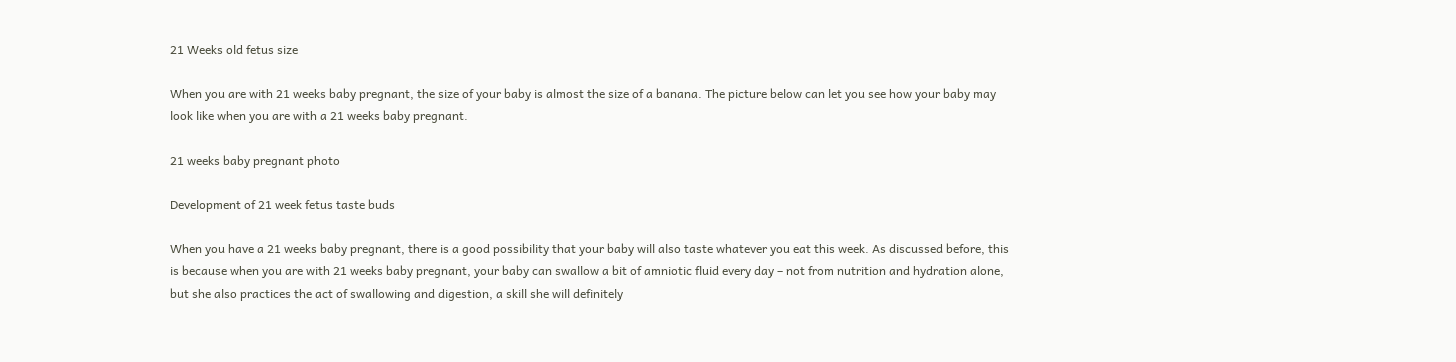21 Weeks old fetus size

When you are with 21 weeks baby pregnant, the size of your baby is almost the size of a banana. The picture below can let you see how your baby may look like when you are with a 21 weeks baby pregnant.

21 weeks baby pregnant photo

Development of 21 week fetus taste buds

When you have a 21 weeks baby pregnant, there is a good possibility that your baby will also taste whatever you eat this week. As discussed before, this is because when you are with 21 weeks baby pregnant, your baby can swallow a bit of amniotic fluid every day – not from nutrition and hydration alone, but she also practices the act of swallowing and digestion, a skill she will definitely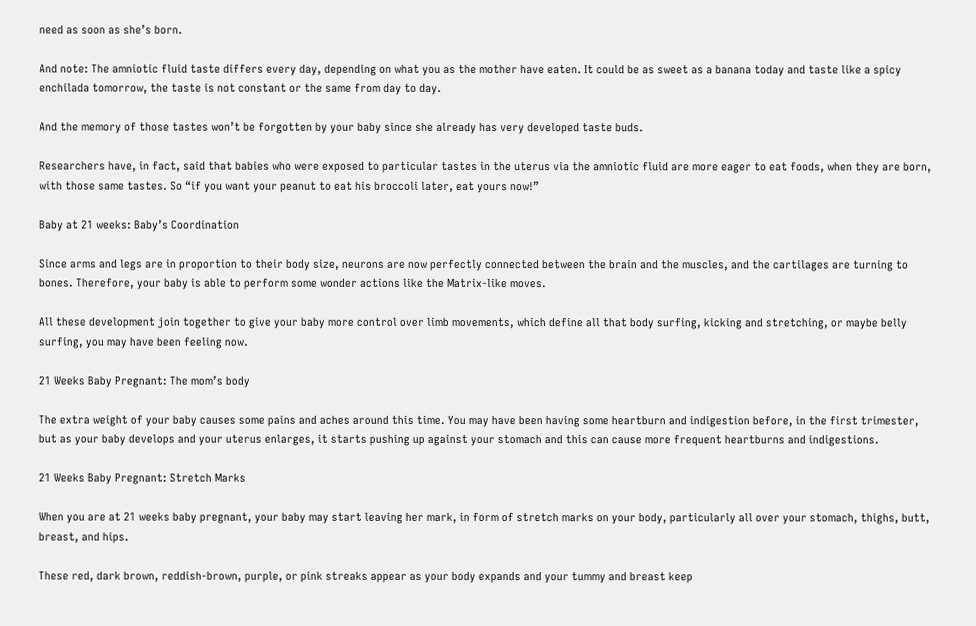need as soon as she’s born.

And note: The amniotic fluid taste differs every day, depending on what you as the mother have eaten. It could be as sweet as a banana today and taste like a spicy enchilada tomorrow, the taste is not constant or the same from day to day.

And the memory of those tastes won’t be forgotten by your baby since she already has very developed taste buds.

Researchers have, in fact, said that babies who were exposed to particular tastes in the uterus via the amniotic fluid are more eager to eat foods, when they are born, with those same tastes. So “if you want your peanut to eat his broccoli later, eat yours now!”

Baby at 21 weeks: Baby’s Coordination

Since arms and legs are in proportion to their body size, neurons are now perfectly connected between the brain and the muscles, and the cartilages are turning to bones. Therefore, your baby is able to perform some wonder actions like the Matrix-like moves.

All these development join together to give your baby more control over limb movements, which define all that body surfing, kicking and stretching, or maybe belly surfing, you may have been feeling now.

21 Weeks Baby Pregnant: The mom’s body

The extra weight of your baby causes some pains and aches around this time. You may have been having some heartburn and indigestion before, in the first trimester, but as your baby develops and your uterus enlarges, it starts pushing up against your stomach and this can cause more frequent heartburns and indigestions.

21 Weeks Baby Pregnant: Stretch Marks

When you are at 21 weeks baby pregnant, your baby may start leaving her mark, in form of stretch marks on your body, particularly all over your stomach, thighs, butt, breast, and hips.

These red, dark brown, reddish-brown, purple, or pink streaks appear as your body expands and your tummy and breast keep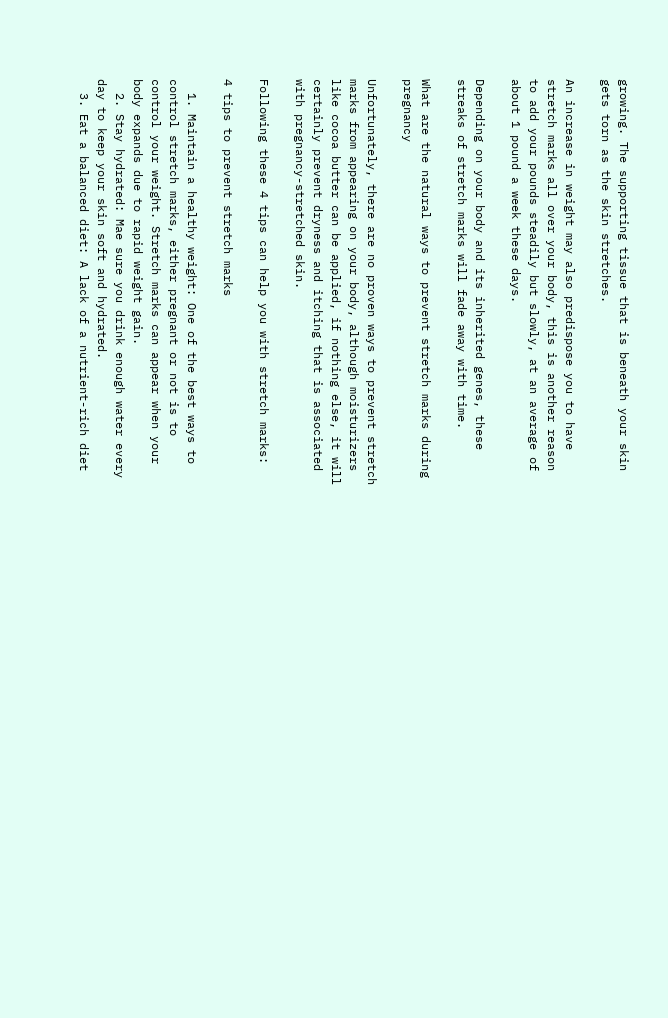growing. The supporting tissue that is beneath your skin gets torn as the skin stretches.

An increase in weight may also predispose you to have stretch marks all over your body, this is another reason to add your pounds steadily but slowly, at an average of about 1 pound a week these days.

Depending on your body and its inherited genes, these streaks of stretch marks will fade away with time.

What are the natural ways to prevent stretch marks during pregnancy

Unfortunately, there are no proven ways to prevent stretch marks from appearing on your body, although moisturizers like cocoa butter can be applied, if nothing else, it will certainly prevent dryness and itching that is associated with pregnancy-stretched skin.

Following these 4 tips can help you with stretch marks:

4 tips to prevent stretch marks

  1. Maintain a healthy weight: One of the best ways to control stretch marks, either pregnant or not is to control your weight. Stretch marks can appear when your body expands due to rapid weight gain.
  2. Stay hydrated: Mae sure you drink enough water every day to keep your skin soft and hydrated.
  3. Eat a balanced diet: A lack of a nutrient-rich diet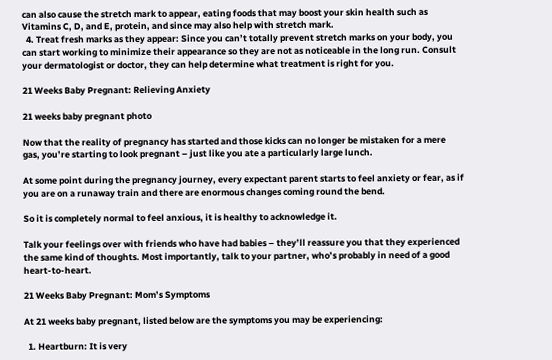can also cause the stretch mark to appear, eating foods that may boost your skin health such as Vitamins C, D, and E, protein, and since may also help with stretch mark.
  4. Treat fresh marks as they appear: Since you can’t totally prevent stretch marks on your body, you can start working to minimize their appearance so they are not as noticeable in the long run. Consult your dermatologist or doctor, they can help determine what treatment is right for you.

21 Weeks Baby Pregnant: Relieving Anxiety

21 weeks baby pregnant photo

Now that the reality of pregnancy has started and those kicks can no longer be mistaken for a mere gas, you’re starting to look pregnant – just like you ate a particularly large lunch.

At some point during the pregnancy journey, every expectant parent starts to feel anxiety or fear, as if you are on a runaway train and there are enormous changes coming round the bend.

So it is completely normal to feel anxious, it is healthy to acknowledge it.

Talk your feelings over with friends who have had babies – they’ll reassure you that they experienced the same kind of thoughts. Most importantly, talk to your partner, who’s probably in need of a good heart-to-heart.

21 Weeks Baby Pregnant: Mom’s Symptoms

At 21 weeks baby pregnant, listed below are the symptoms you may be experiencing:

  1. Heartburn: It is very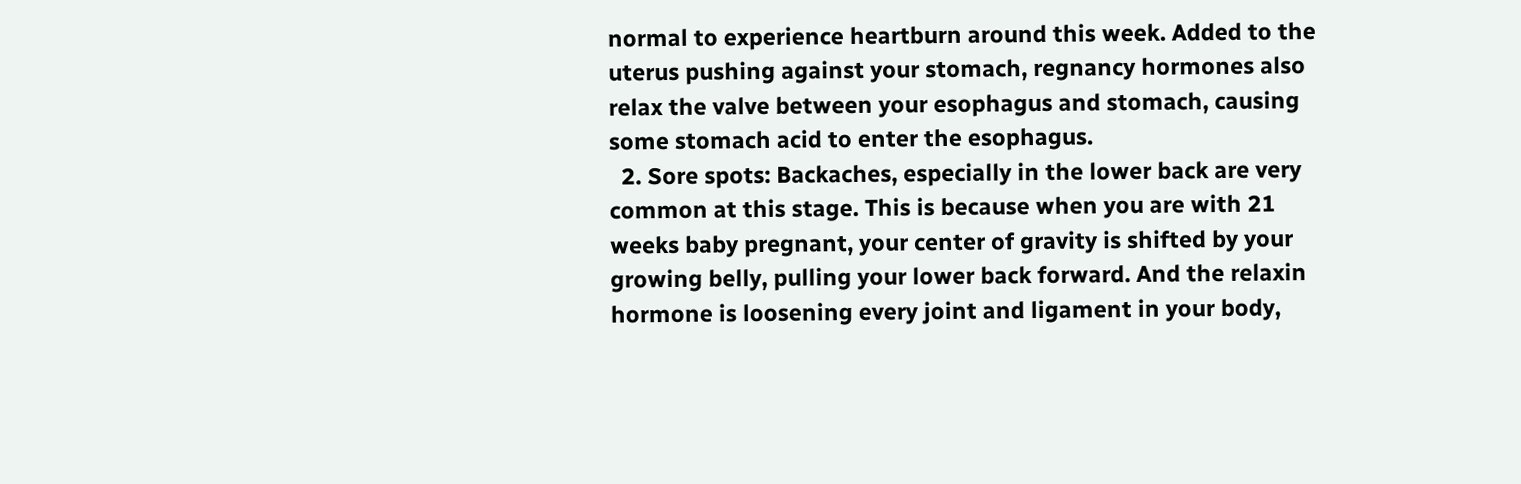normal to experience heartburn around this week. Added to the uterus pushing against your stomach, regnancy hormones also relax the valve between your esophagus and stomach, causing some stomach acid to enter the esophagus.
  2. Sore spots: Backaches, especially in the lower back are very common at this stage. This is because when you are with 21 weeks baby pregnant, your center of gravity is shifted by your growing belly, pulling your lower back forward. And the relaxin hormone is loosening every joint and ligament in your body,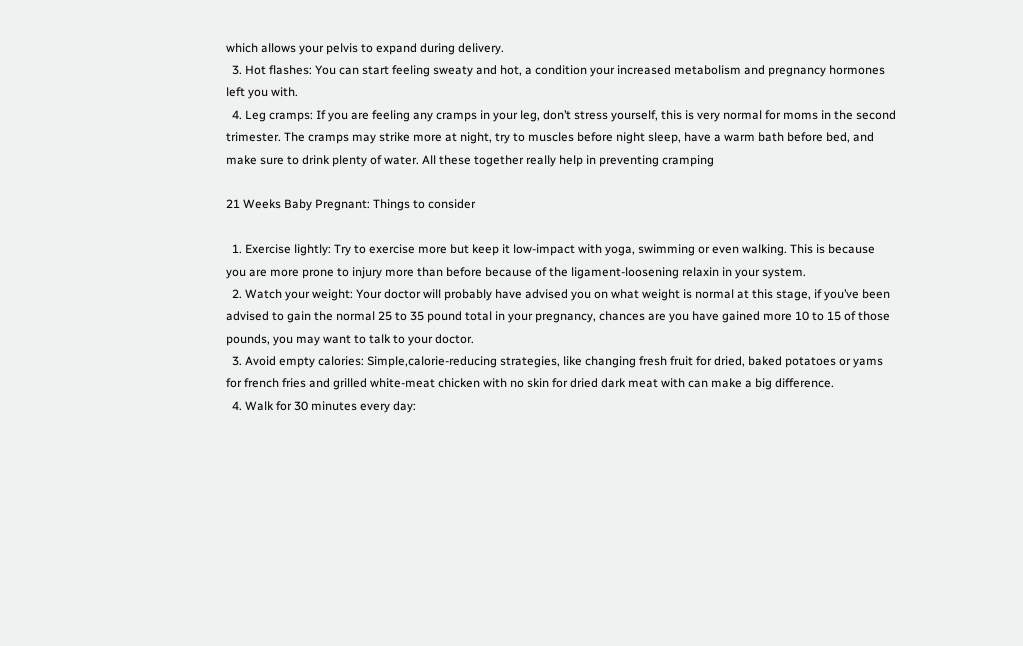which allows your pelvis to expand during delivery.
  3. Hot flashes: You can start feeling sweaty and hot, a condition your increased metabolism and pregnancy hormones left you with.
  4. Leg cramps: If you are feeling any cramps in your leg, don’t stress yourself, this is very normal for moms in the second trimester. The cramps may strike more at night, try to muscles before night sleep, have a warm bath before bed, and make sure to drink plenty of water. All these together really help in preventing cramping

21 Weeks Baby Pregnant: Things to consider

  1. Exercise lightly: Try to exercise more but keep it low-impact with yoga, swimming or even walking. This is because you are more prone to injury more than before because of the ligament-loosening relaxin in your system.
  2. Watch your weight: Your doctor will probably have advised you on what weight is normal at this stage, if you’ve been advised to gain the normal 25 to 35 pound total in your pregnancy, chances are you have gained more 10 to 15 of those pounds, you may want to talk to your doctor.
  3. Avoid empty calories: Simple,calorie-reducing strategies, like changing fresh fruit for dried, baked potatoes or yams for french fries and grilled white-meat chicken with no skin for dried dark meat with can make a big difference.
  4. Walk for 30 minutes every day: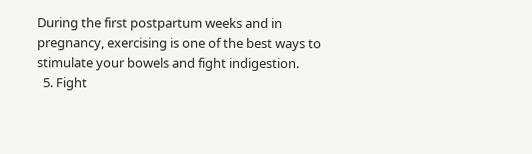During the first postpartum weeks and in pregnancy, exercising is one of the best ways to stimulate your bowels and fight indigestion.
  5. Fight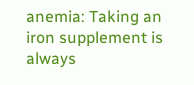anemia: Taking an iron supplement is always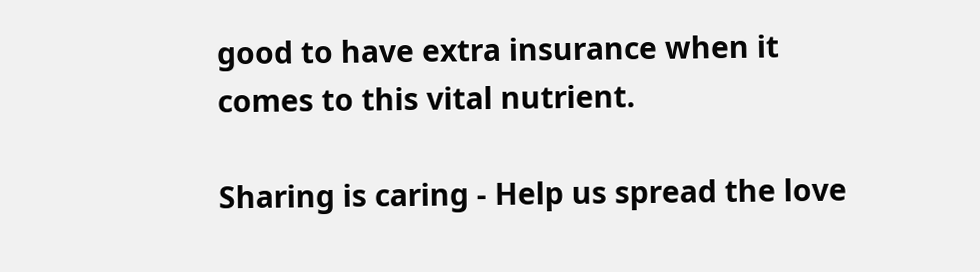good to have extra insurance when it comes to this vital nutrient.

Sharing is caring - Help us spread the love